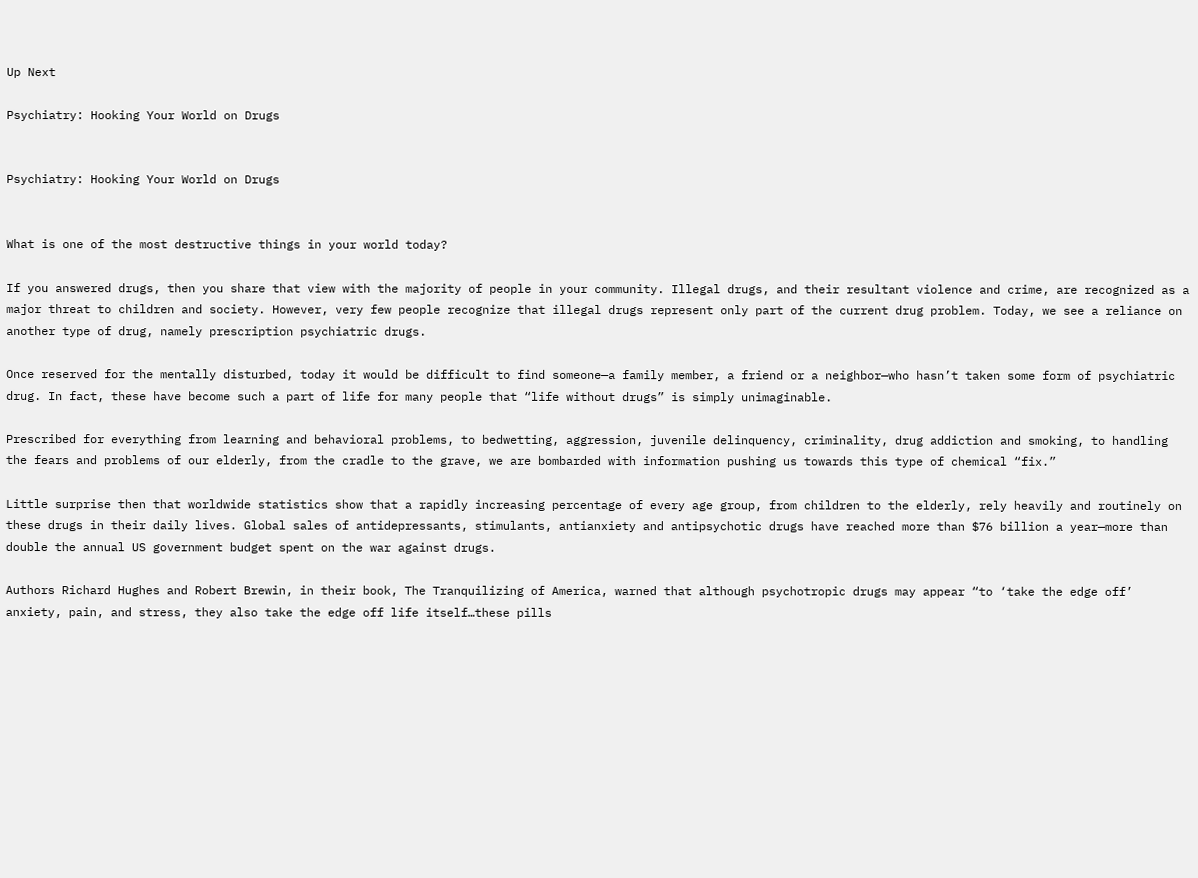Up Next

Psychiatry: Hooking Your World on Drugs


Psychiatry: Hooking Your World on Drugs


What is one of the most destructive things in your world today?

If you answered drugs, then you share that view with the majority of people in your community. Illegal drugs, and their resultant violence and crime, are recognized as a major threat to children and society. However, very few people recognize that illegal drugs represent only part of the current drug problem. Today, we see a reliance on another type of drug, namely prescription psychiatric drugs.

Once reserved for the mentally disturbed, today it would be difficult to find someone—a family member, a friend or a neighbor—who hasn’t taken some form of psychiatric drug. In fact, these have become such a part of life for many people that “life without drugs” is simply unimaginable.

Prescribed for everything from learning and behavioral problems, to bedwetting, aggression, juvenile delinquency, criminality, drug addiction and smoking, to handling the fears and problems of our elderly, from the cradle to the grave, we are bombarded with information pushing us towards this type of chemical “fix.”

Little surprise then that worldwide statistics show that a rapidly increasing percentage of every age group, from children to the elderly, rely heavily and routinely on these drugs in their daily lives. Global sales of antidepressants, stimulants, antianxiety and antipsychotic drugs have reached more than $76 billion a year—more than double the annual US government budget spent on the war against drugs.

Authors Richard Hughes and Robert Brewin, in their book, The Tranquilizing of America, warned that although psychotropic drugs may appear “to ‘take the edge off’ anxiety, pain, and stress, they also take the edge off life itself…these pills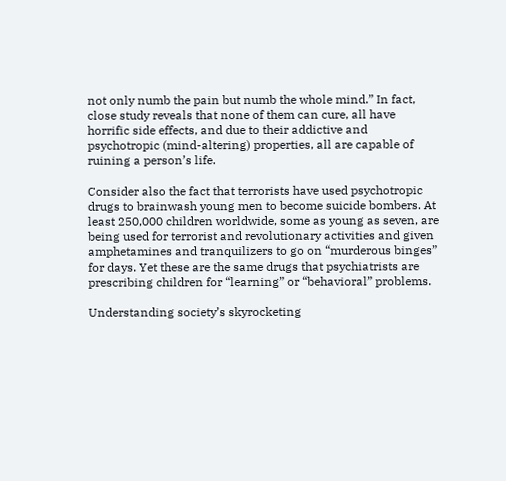not only numb the pain but numb the whole mind.” In fact, close study reveals that none of them can cure, all have horrific side effects, and due to their addictive and psychotropic (mind-altering) properties, all are capable of ruining a person’s life.

Consider also the fact that terrorists have used psychotropic drugs to brainwash young men to become suicide bombers. At least 250,000 children worldwide, some as young as seven, are being used for terrorist and revolutionary activities and given amphetamines and tranquilizers to go on “murderous binges” for days. Yet these are the same drugs that psychiatrists are prescribing children for “learning” or “behavioral” problems.

Understanding society’s skyrocketing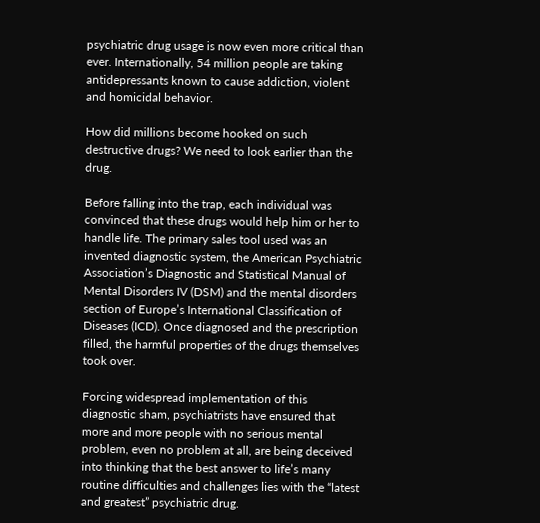psychiatric drug usage is now even more critical than ever. Internationally, 54 million people are taking antidepressants known to cause addiction, violent and homicidal behavior.

How did millions become hooked on such destructive drugs? We need to look earlier than the drug.

Before falling into the trap, each individual was convinced that these drugs would help him or her to handle life. The primary sales tool used was an invented diagnostic system, the American Psychiatric Association’s Diagnostic and Statistical Manual of Mental Disorders IV (DSM) and the mental disorders section of Europe’s International Classification of Diseases (ICD). Once diagnosed and the prescription filled, the harmful properties of the drugs themselves took over.

Forcing widespread implementation of this diagnostic sham, psychiatrists have ensured that more and more people with no serious mental problem, even no problem at all, are being deceived into thinking that the best answer to life’s many routine difficulties and challenges lies with the “latest and greatest” psychiatric drug.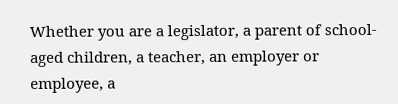Whether you are a legislator, a parent of school-aged children, a teacher, an employer or employee, a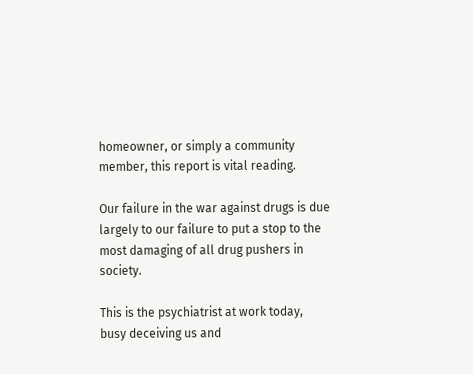homeowner, or simply a community member, this report is vital reading.

Our failure in the war against drugs is due largely to our failure to put a stop to the most damaging of all drug pushers in society.

This is the psychiatrist at work today, busy deceiving us and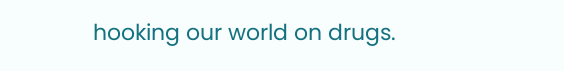hooking our world on drugs.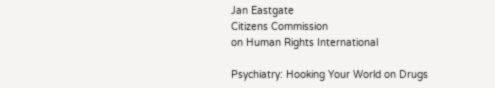Jan Eastgate
Citizens Commission
on Human Rights International

Psychiatry: Hooking Your World on Drugs